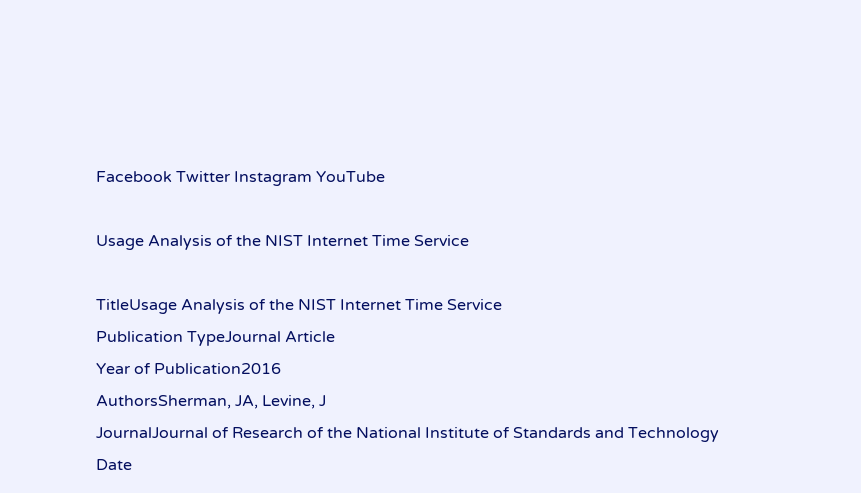Facebook Twitter Instagram YouTube

Usage Analysis of the NIST Internet Time Service

TitleUsage Analysis of the NIST Internet Time Service
Publication TypeJournal Article
Year of Publication2016
AuthorsSherman, JA, Levine, J
JournalJournal of Research of the National Institute of Standards and Technology
Date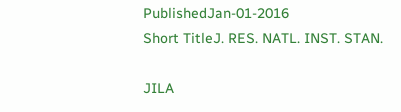PublishedJan-01-2016
Short TitleJ. RES. NATL. INST. STAN.

JILA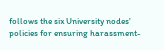follows the six University nodes' policies for ensuring harassment-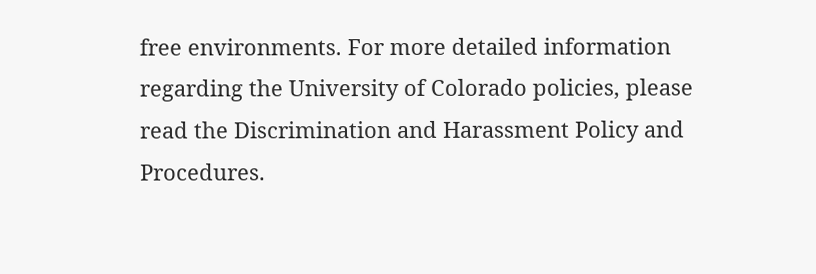free environments. For more detailed information regarding the University of Colorado policies, please read the Discrimination and Harassment Policy and Procedures.